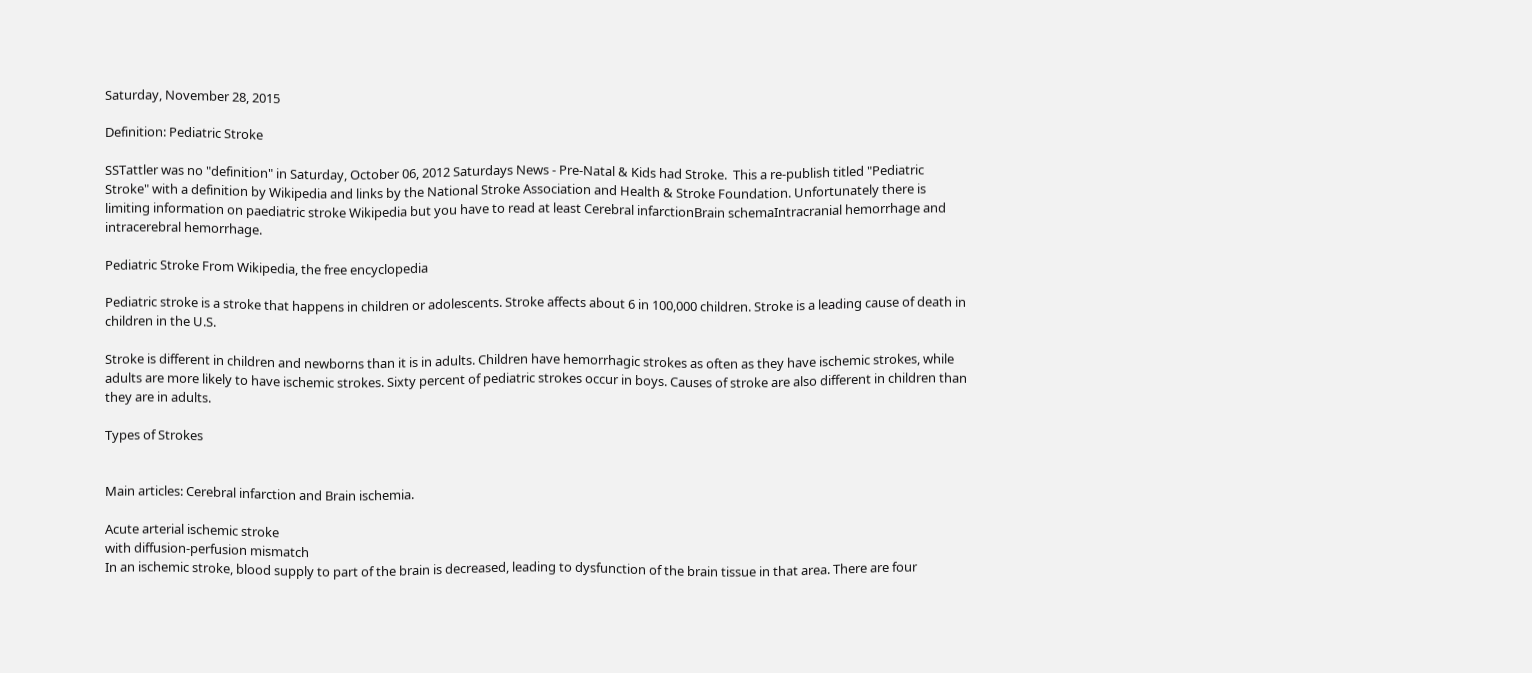Saturday, November 28, 2015

Definition: Pediatric Stroke

SSTattler was no "definition" in Saturday, October 06, 2012 Saturdays News - Pre-Natal & Kids had Stroke.  This a re-publish titled "Pediatric Stroke" with a definition by Wikipedia and links by the National Stroke Association and Health & Stroke Foundation. Unfortunately there is limiting information on paediatric stroke Wikipedia but you have to read at least Cerebral infarctionBrain schemaIntracranial hemorrhage and intracerebral hemorrhage.

Pediatric Stroke From Wikipedia, the free encyclopedia

Pediatric stroke is a stroke that happens in children or adolescents. Stroke affects about 6 in 100,000 children. Stroke is a leading cause of death in children in the U.S.

Stroke is different in children and newborns than it is in adults. Children have hemorrhagic strokes as often as they have ischemic strokes, while adults are more likely to have ischemic strokes. Sixty percent of pediatric strokes occur in boys. Causes of stroke are also different in children than they are in adults.

Types of Strokes


Main articles: Cerebral infarction and Brain ischemia.

Acute arterial ischemic stroke
with diffusion-perfusion mismatch
In an ischemic stroke, blood supply to part of the brain is decreased, leading to dysfunction of the brain tissue in that area. There are four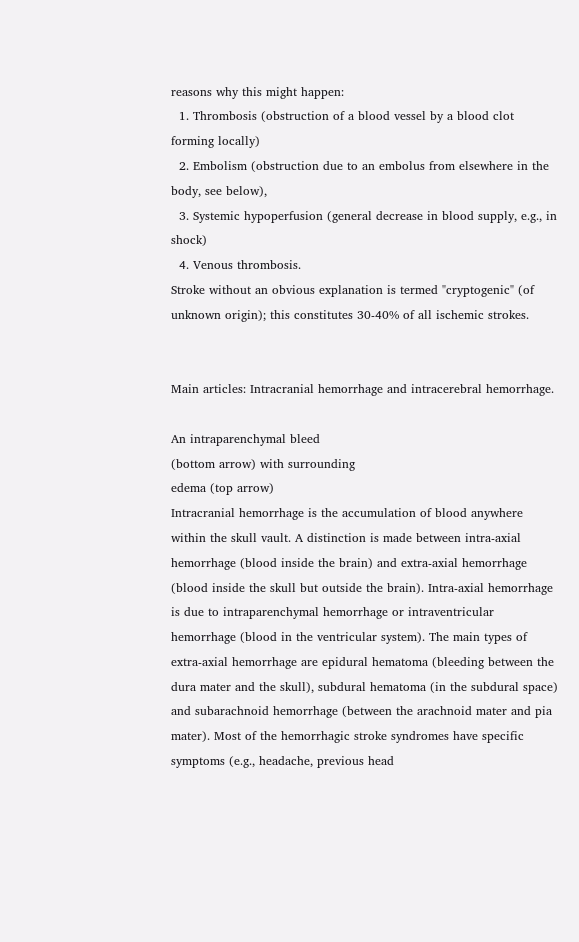reasons why this might happen:
  1. Thrombosis (obstruction of a blood vessel by a blood clot forming locally)
  2. Embolism (obstruction due to an embolus from elsewhere in the body, see below),
  3. Systemic hypoperfusion (general decrease in blood supply, e.g., in shock)
  4. Venous thrombosis.
Stroke without an obvious explanation is termed "cryptogenic" (of unknown origin); this constitutes 30-40% of all ischemic strokes.


Main articles: Intracranial hemorrhage and intracerebral hemorrhage.

An intraparenchymal bleed
(bottom arrow) with surrounding
edema (top arrow)
Intracranial hemorrhage is the accumulation of blood anywhere within the skull vault. A distinction is made between intra-axial hemorrhage (blood inside the brain) and extra-axial hemorrhage (blood inside the skull but outside the brain). Intra-axial hemorrhage is due to intraparenchymal hemorrhage or intraventricular hemorrhage (blood in the ventricular system). The main types of extra-axial hemorrhage are epidural hematoma (bleeding between the dura mater and the skull), subdural hematoma (in the subdural space) and subarachnoid hemorrhage (between the arachnoid mater and pia mater). Most of the hemorrhagic stroke syndromes have specific symptoms (e.g., headache, previous head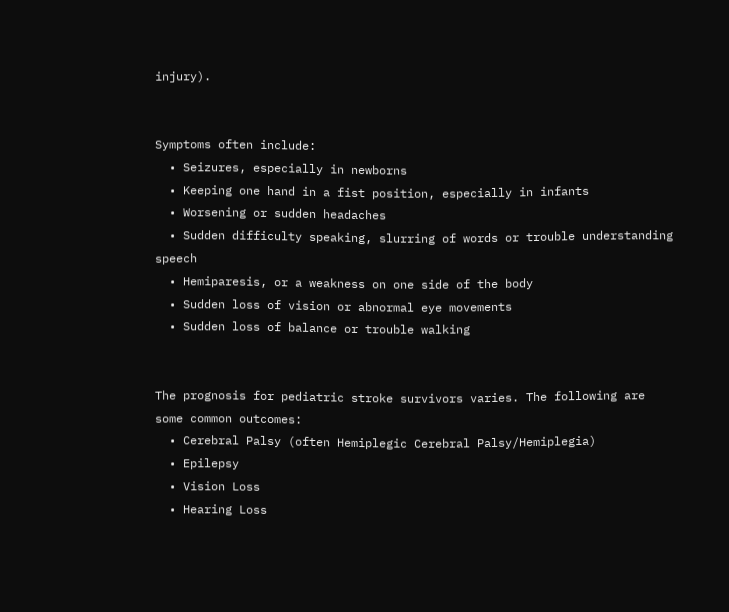injury).


Symptoms often include:
  • Seizures, especially in newborns
  • Keeping one hand in a fist position, especially in infants
  • Worsening or sudden headaches
  • Sudden difficulty speaking, slurring of words or trouble understanding speech
  • Hemiparesis, or a weakness on one side of the body
  • Sudden loss of vision or abnormal eye movements
  • Sudden loss of balance or trouble walking


The prognosis for pediatric stroke survivors varies. The following are some common outcomes:
  • Cerebral Palsy (often Hemiplegic Cerebral Palsy/Hemiplegia)
  • Epilepsy
  • Vision Loss
  • Hearing Loss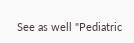See as well "Pediatric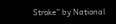Stroke” by National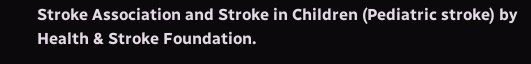Stroke Association and Stroke in Children (Pediatric stroke) by Health & Stroke Foundation.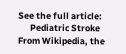See the full article:
      Pediatric Stroke From Wikipedia, the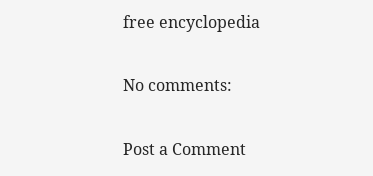free encyclopedia

No comments:

Post a Comment